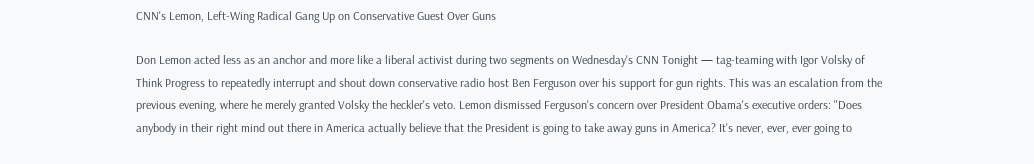CNN's Lemon, Left-Wing Radical Gang Up on Conservative Guest Over Guns

Don Lemon acted less as an anchor and more like a liberal activist during two segments on Wednesday's CNN Tonight — tag-teaming with Igor Volsky of Think Progress to repeatedly interrupt and shout down conservative radio host Ben Ferguson over his support for gun rights. This was an escalation from the previous evening, where he merely granted Volsky the heckler's veto. Lemon dismissed Ferguson's concern over President Obama's executive orders: "Does anybody in their right mind out there in America actually believe that the President is going to take away guns in America? It's never, ever, ever going to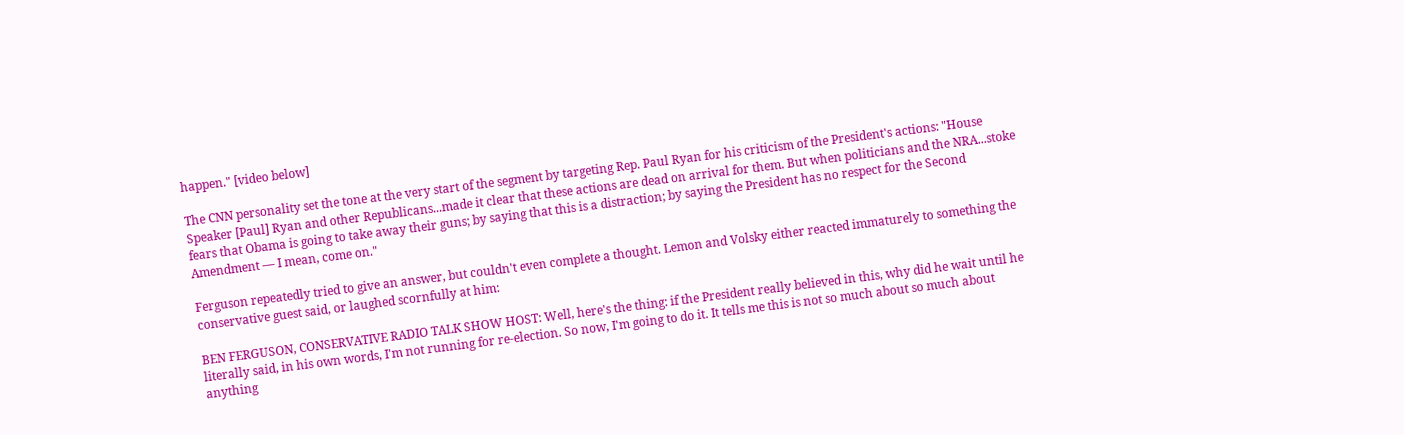happen." [video below]

The CNN personality set the tone at the very start of the segment by targeting Rep. Paul Ryan for his criticism of the President's actions: "House Speaker [Paul] Ryan and other Republicans...made it clear that these actions are dead on arrival for them. But when politicians and the NRA...stoke fears that Obama is going to take away their guns; by saying that this is a distraction; by saying the President has no respect for the Second Amendment — I mean, come on."

Ferguson repeatedly tried to give an answer, but couldn't even complete a thought. Lemon and Volsky either reacted immaturely to something the conservative guest said, or laughed scornfully at him:

BEN FERGUSON, CONSERVATIVE RADIO TALK SHOW HOST: Well, here's the thing: if the President really believed in this, why did he wait until he literally said, in his own words, I'm not running for re-election. So now, I'm going to do it. It tells me this is not so much about so much about anything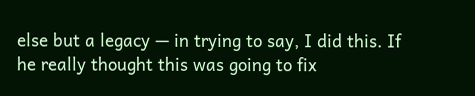else but a legacy — in trying to say, I did this. If he really thought this was going to fix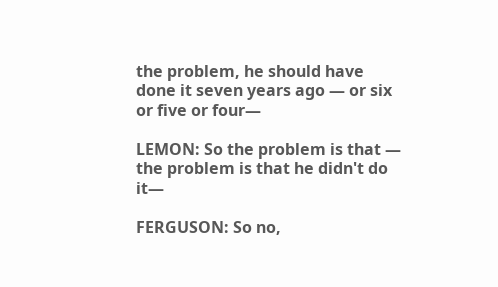the problem, he should have done it seven years ago — or six or five or four—

LEMON: So the problem is that — the problem is that he didn't do it—

FERGUSON: So no,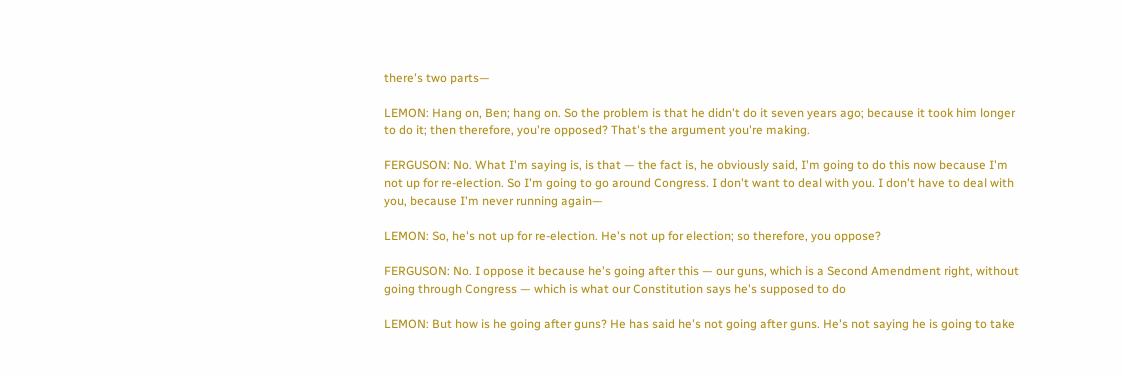there's two parts—

LEMON: Hang on, Ben; hang on. So the problem is that he didn't do it seven years ago; because it took him longer to do it; then therefore, you're opposed? That's the argument you're making.

FERGUSON: No. What I'm saying is, is that — the fact is, he obviously said, I'm going to do this now because I'm not up for re-election. So I'm going to go around Congress. I don't want to deal with you. I don't have to deal with you, because I'm never running again—

LEMON: So, he's not up for re-election. He's not up for election; so therefore, you oppose?

FERGUSON: No. I oppose it because he's going after this — our guns, which is a Second Amendment right, without going through Congress — which is what our Constitution says he's supposed to do

LEMON: But how is he going after guns? He has said he's not going after guns. He's not saying he is going to take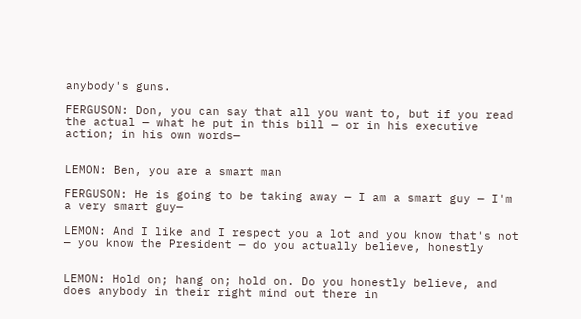anybody's guns.

FERGUSON: Don, you can say that all you want to, but if you read the actual — what he put in this bill — or in his executive action; in his own words—


LEMON: Ben, you are a smart man

FERGUSON: He is going to be taking away — I am a smart guy — I'm a very smart guy—

LEMON: And I like and I respect you a lot and you know that's not — you know the President — do you actually believe, honestly


LEMON: Hold on; hang on; hold on. Do you honestly believe, and does anybody in their right mind out there in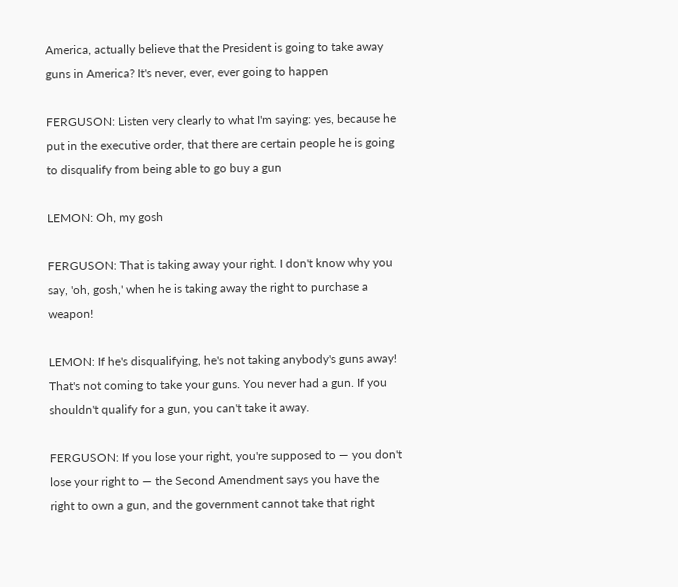America, actually believe that the President is going to take away guns in America? It's never, ever, ever going to happen

FERGUSON: Listen very clearly to what I'm saying: yes, because he put in the executive order, that there are certain people he is going to disqualify from being able to go buy a gun

LEMON: Oh, my gosh

FERGUSON: That is taking away your right. I don't know why you say, 'oh, gosh,' when he is taking away the right to purchase a weapon!

LEMON: If he's disqualifying, he's not taking anybody's guns away! That's not coming to take your guns. You never had a gun. If you shouldn't qualify for a gun, you can't take it away.

FERGUSON: If you lose your right, you're supposed to — you don't lose your right to — the Second Amendment says you have the right to own a gun, and the government cannot take that right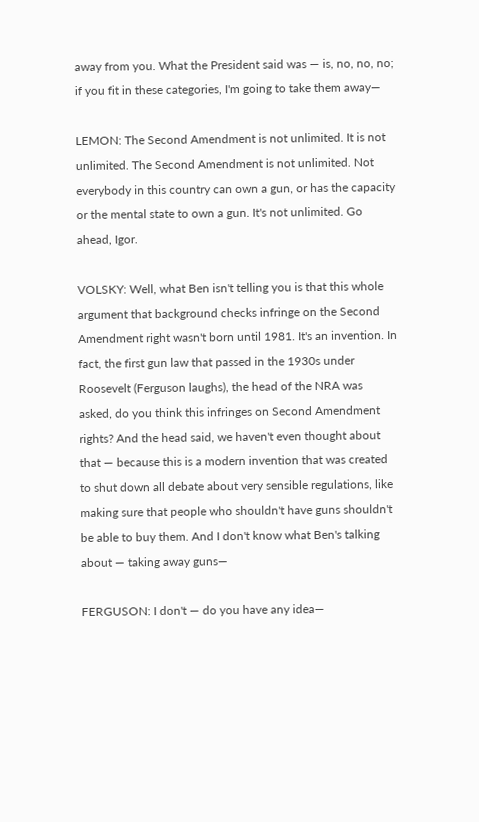away from you. What the President said was — is, no, no, no; if you fit in these categories, I'm going to take them away—

LEMON: The Second Amendment is not unlimited. It is not unlimited. The Second Amendment is not unlimited. Not everybody in this country can own a gun, or has the capacity or the mental state to own a gun. It's not unlimited. Go ahead, Igor.

VOLSKY: Well, what Ben isn't telling you is that this whole argument that background checks infringe on the Second Amendment right wasn't born until 1981. It's an invention. In fact, the first gun law that passed in the 1930s under Roosevelt (Ferguson laughs), the head of the NRA was asked, do you think this infringes on Second Amendment rights? And the head said, we haven't even thought about that — because this is a modern invention that was created to shut down all debate about very sensible regulations, like making sure that people who shouldn't have guns shouldn't be able to buy them. And I don't know what Ben's talking about — taking away guns—

FERGUSON: I don't — do you have any idea—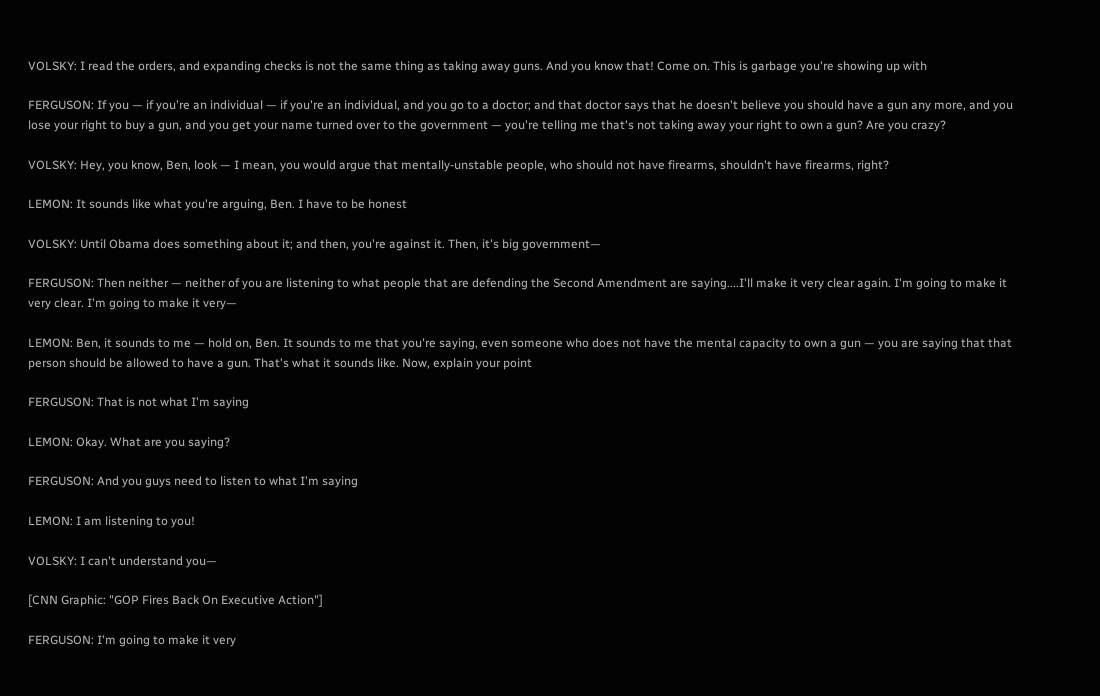VOLSKY: I read the orders, and expanding checks is not the same thing as taking away guns. And you know that! Come on. This is garbage you're showing up with

FERGUSON: If you — if you're an individual — if you're an individual, and you go to a doctor; and that doctor says that he doesn't believe you should have a gun any more, and you lose your right to buy a gun, and you get your name turned over to the government — you're telling me that's not taking away your right to own a gun? Are you crazy?

VOLSKY: Hey, you know, Ben, look — I mean, you would argue that mentally-unstable people, who should not have firearms, shouldn't have firearms, right?

LEMON: It sounds like what you're arguing, Ben. I have to be honest

VOLSKY: Until Obama does something about it; and then, you're against it. Then, it's big government—

FERGUSON: Then neither — neither of you are listening to what people that are defending the Second Amendment are saying....I'll make it very clear again. I'm going to make it very clear. I'm going to make it very—

LEMON: Ben, it sounds to me — hold on, Ben. It sounds to me that you're saying, even someone who does not have the mental capacity to own a gun — you are saying that that person should be allowed to have a gun. That's what it sounds like. Now, explain your point

FERGUSON: That is not what I'm saying

LEMON: Okay. What are you saying?

FERGUSON: And you guys need to listen to what I'm saying

LEMON: I am listening to you!

VOLSKY: I can't understand you—

[CNN Graphic: "GOP Fires Back On Executive Action"]

FERGUSON: I'm going to make it very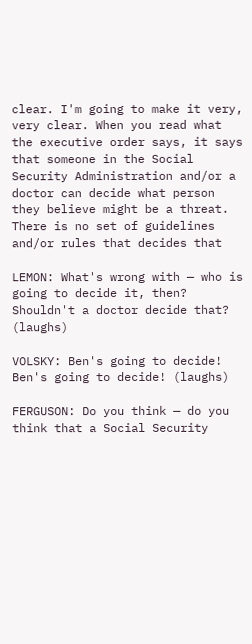clear. I'm going to make it very, very clear. When you read what the executive order says, it says that someone in the Social Security Administration and/or a doctor can decide what person they believe might be a threat. There is no set of guidelines and/or rules that decides that

LEMON: What's wrong with — who is going to decide it, then? Shouldn't a doctor decide that? (laughs)

VOLSKY: Ben's going to decide! Ben's going to decide! (laughs)

FERGUSON: Do you think — do you think that a Social Security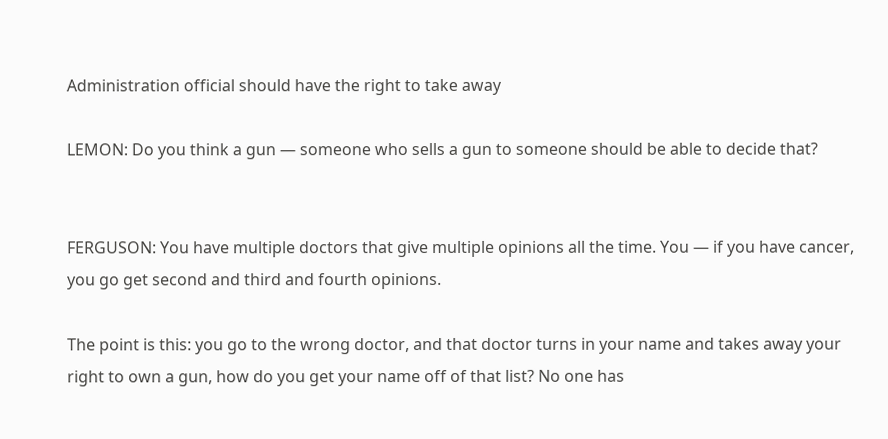Administration official should have the right to take away

LEMON: Do you think a gun — someone who sells a gun to someone should be able to decide that?


FERGUSON: You have multiple doctors that give multiple opinions all the time. You — if you have cancer, you go get second and third and fourth opinions.

The point is this: you go to the wrong doctor, and that doctor turns in your name and takes away your right to own a gun, how do you get your name off of that list? No one has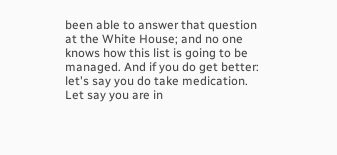been able to answer that question at the White House; and no one knows how this list is going to be managed. And if you do get better: let's say you do take medication. Let say you are in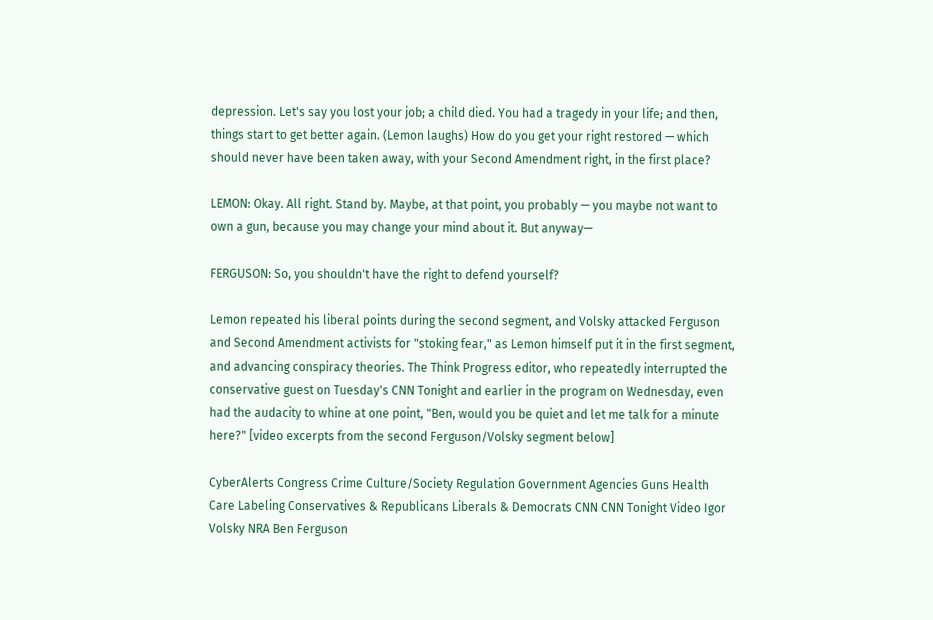depression. Let's say you lost your job; a child died. You had a tragedy in your life; and then, things start to get better again. (Lemon laughs) How do you get your right restored — which should never have been taken away, with your Second Amendment right, in the first place?

LEMON: Okay. All right. Stand by. Maybe, at that point, you probably — you maybe not want to own a gun, because you may change your mind about it. But anyway—

FERGUSON: So, you shouldn't have the right to defend yourself?

Lemon repeated his liberal points during the second segment, and Volsky attacked Ferguson and Second Amendment activists for "stoking fear," as Lemon himself put it in the first segment, and advancing conspiracy theories. The Think Progress editor, who repeatedly interrupted the conservative guest on Tuesday's CNN Tonight and earlier in the program on Wednesday, even had the audacity to whine at one point, "Ben, would you be quiet and let me talk for a minute here?" [video excerpts from the second Ferguson/Volsky segment below]

CyberAlerts Congress Crime Culture/Society Regulation Government Agencies Guns Health Care Labeling Conservatives & Republicans Liberals & Democrats CNN CNN Tonight Video Igor Volsky NRA Ben Ferguson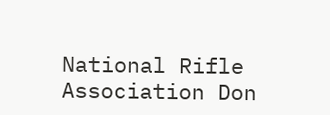National Rifle Association Don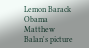Lemon Barack Obama
Matthew Balan's picture